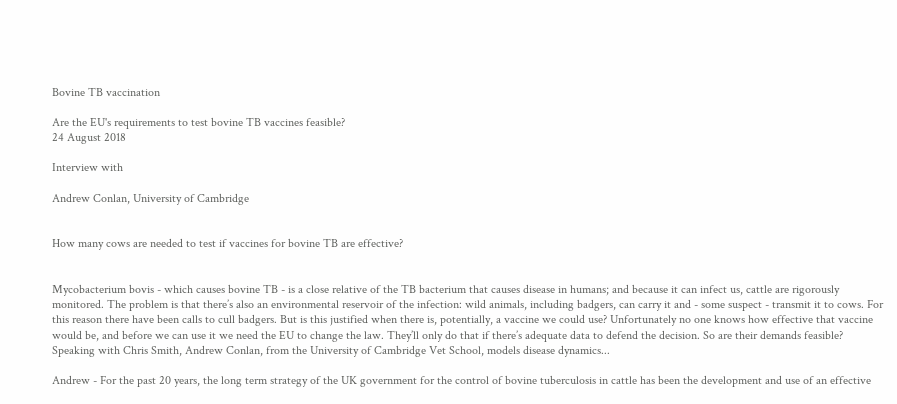Bovine TB vaccination

Are the EU's requirements to test bovine TB vaccines feasible?
24 August 2018

Interview with

Andrew Conlan, University of Cambridge


How many cows are needed to test if vaccines for bovine TB are effective?


Mycobacterium bovis - which causes bovine TB - is a close relative of the TB bacterium that causes disease in humans; and because it can infect us, cattle are rigorously monitored. The problem is that there’s also an environmental reservoir of the infection: wild animals, including badgers, can carry it and - some suspect - transmit it to cows. For this reason there have been calls to cull badgers. But is this justified when there is, potentially, a vaccine we could use? Unfortunately no one knows how effective that vaccine would be, and before we can use it we need the EU to change the law. They’ll only do that if there’s adequate data to defend the decision. So are their demands feasible? Speaking with Chris Smith, Andrew Conlan, from the University of Cambridge Vet School, models disease dynamics...

Andrew - For the past 20 years, the long term strategy of the UK government for the control of bovine tuberculosis in cattle has been the development and use of an effective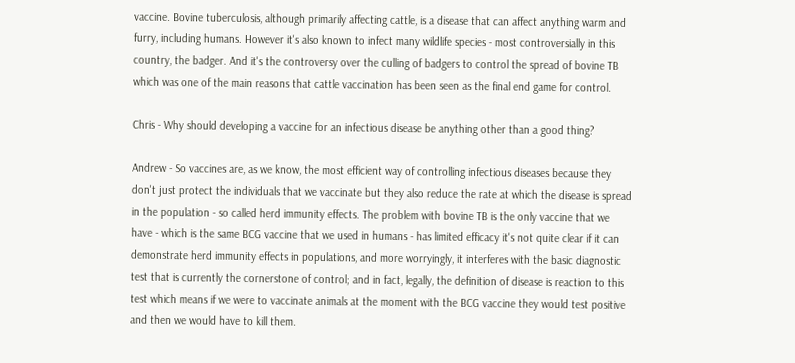vaccine. Bovine tuberculosis, although primarily affecting cattle, is a disease that can affect anything warm and furry, including humans. However it's also known to infect many wildlife species - most controversially in this country, the badger. And it's the controversy over the culling of badgers to control the spread of bovine TB which was one of the main reasons that cattle vaccination has been seen as the final end game for control.

Chris - Why should developing a vaccine for an infectious disease be anything other than a good thing?

Andrew - So vaccines are, as we know, the most efficient way of controlling infectious diseases because they don't just protect the individuals that we vaccinate but they also reduce the rate at which the disease is spread in the population - so called herd immunity effects. The problem with bovine TB is the only vaccine that we have - which is the same BCG vaccine that we used in humans - has limited efficacy it's not quite clear if it can demonstrate herd immunity effects in populations, and more worryingly, it interferes with the basic diagnostic test that is currently the cornerstone of control; and in fact, legally, the definition of disease is reaction to this test which means if we were to vaccinate animals at the moment with the BCG vaccine they would test positive and then we would have to kill them.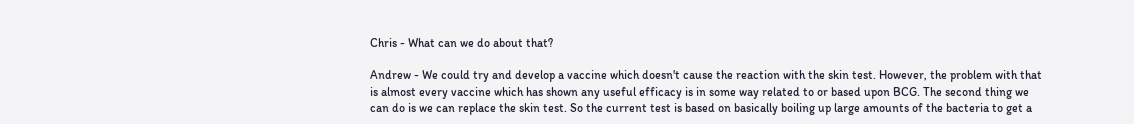Chris - What can we do about that?

Andrew - We could try and develop a vaccine which doesn't cause the reaction with the skin test. However, the problem with that is almost every vaccine which has shown any useful efficacy is in some way related to or based upon BCG. The second thing we can do is we can replace the skin test. So the current test is based on basically boiling up large amounts of the bacteria to get a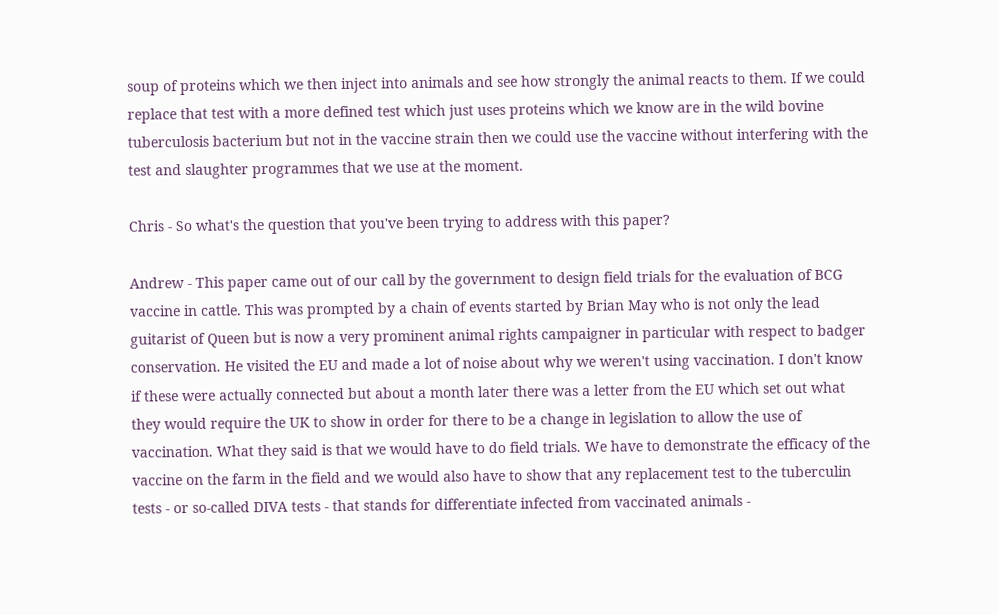soup of proteins which we then inject into animals and see how strongly the animal reacts to them. If we could replace that test with a more defined test which just uses proteins which we know are in the wild bovine tuberculosis bacterium but not in the vaccine strain then we could use the vaccine without interfering with the test and slaughter programmes that we use at the moment.

Chris - So what's the question that you've been trying to address with this paper?

Andrew - This paper came out of our call by the government to design field trials for the evaluation of BCG vaccine in cattle. This was prompted by a chain of events started by Brian May who is not only the lead guitarist of Queen but is now a very prominent animal rights campaigner in particular with respect to badger conservation. He visited the EU and made a lot of noise about why we weren't using vaccination. I don't know if these were actually connected but about a month later there was a letter from the EU which set out what they would require the UK to show in order for there to be a change in legislation to allow the use of vaccination. What they said is that we would have to do field trials. We have to demonstrate the efficacy of the vaccine on the farm in the field and we would also have to show that any replacement test to the tuberculin tests - or so-called DIVA tests - that stands for differentiate infected from vaccinated animals -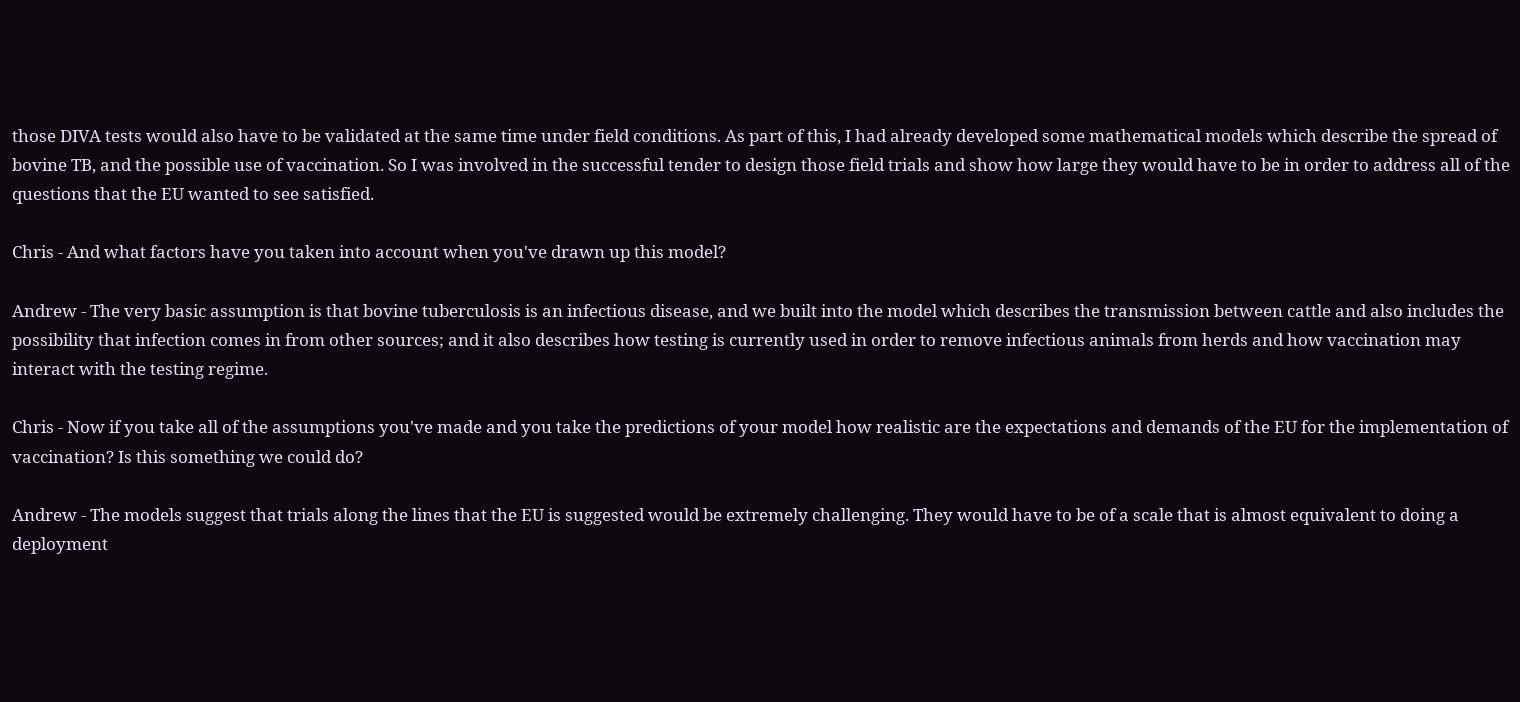those DIVA tests would also have to be validated at the same time under field conditions. As part of this, I had already developed some mathematical models which describe the spread of bovine TB, and the possible use of vaccination. So I was involved in the successful tender to design those field trials and show how large they would have to be in order to address all of the questions that the EU wanted to see satisfied.

Chris - And what factors have you taken into account when you've drawn up this model?

Andrew - The very basic assumption is that bovine tuberculosis is an infectious disease, and we built into the model which describes the transmission between cattle and also includes the possibility that infection comes in from other sources; and it also describes how testing is currently used in order to remove infectious animals from herds and how vaccination may interact with the testing regime.

Chris - Now if you take all of the assumptions you've made and you take the predictions of your model how realistic are the expectations and demands of the EU for the implementation of vaccination? Is this something we could do?

Andrew - The models suggest that trials along the lines that the EU is suggested would be extremely challenging. They would have to be of a scale that is almost equivalent to doing a deployment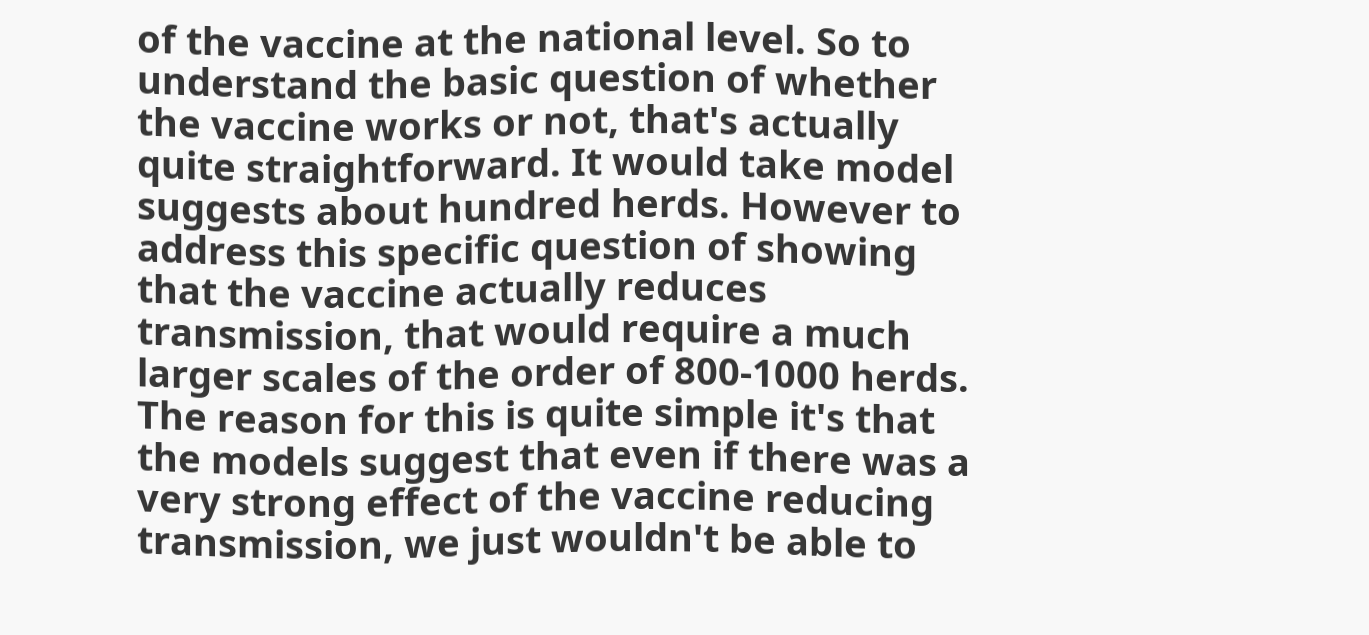of the vaccine at the national level. So to understand the basic question of whether the vaccine works or not, that's actually quite straightforward. It would take model suggests about hundred herds. However to address this specific question of showing that the vaccine actually reduces transmission, that would require a much larger scales of the order of 800-1000 herds. The reason for this is quite simple it's that the models suggest that even if there was a very strong effect of the vaccine reducing transmission, we just wouldn't be able to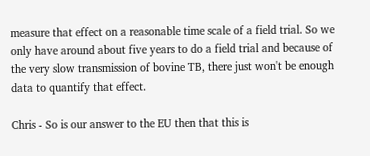measure that effect on a reasonable time scale of a field trial. So we only have around about five years to do a field trial and because of the very slow transmission of bovine TB, there just won't be enough data to quantify that effect.

Chris - So is our answer to the EU then that this is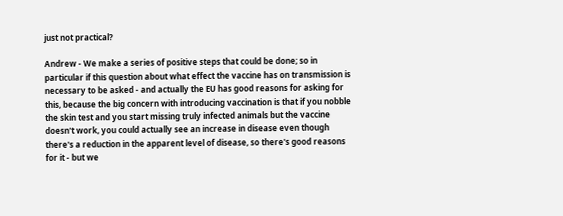just not practical?

Andrew - We make a series of positive steps that could be done; so in particular if this question about what effect the vaccine has on transmission is necessary to be asked - and actually the EU has good reasons for asking for this, because the big concern with introducing vaccination is that if you nobble the skin test and you start missing truly infected animals but the vaccine doesn't work, you could actually see an increase in disease even though there's a reduction in the apparent level of disease, so there's good reasons for it - but we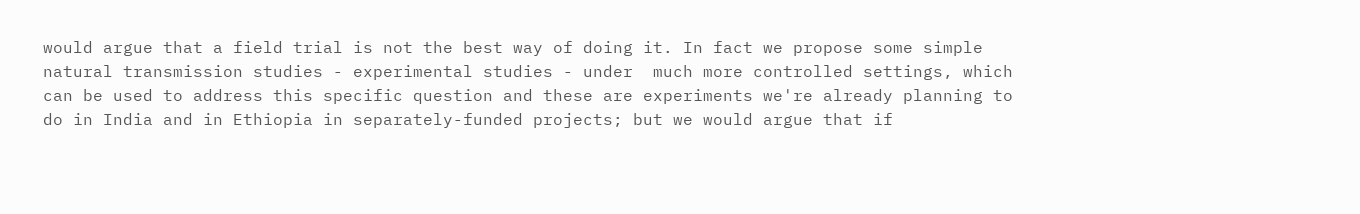would argue that a field trial is not the best way of doing it. In fact we propose some simple natural transmission studies - experimental studies - under  much more controlled settings, which can be used to address this specific question and these are experiments we're already planning to do in India and in Ethiopia in separately-funded projects; but we would argue that if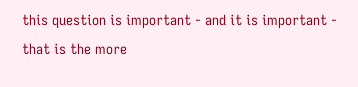this question is important - and it is important - that is the more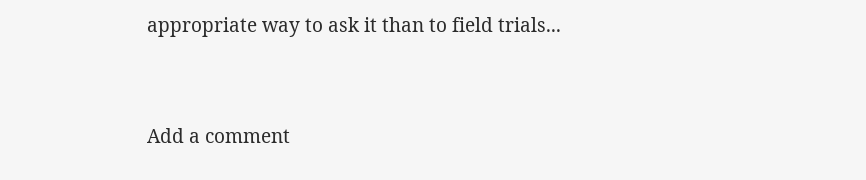appropriate way to ask it than to field trials...


Add a comment